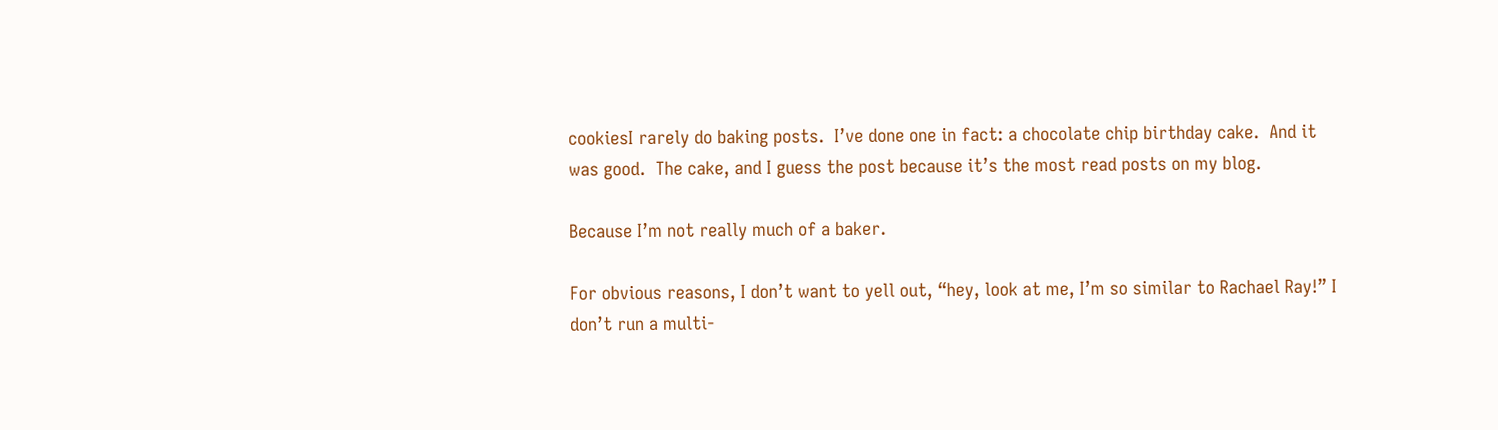cookiesI rarely do baking posts.  I’ve done one in fact: a chocolate chip birthday cake.  And it was good.  The cake, and I guess the post because it’s the most read posts on my blog.

Because I’m not really much of a baker.

For obvious reasons, I don’t want to yell out, “hey, look at me, I’m so similar to Rachael Ray!” I don’t run a multi-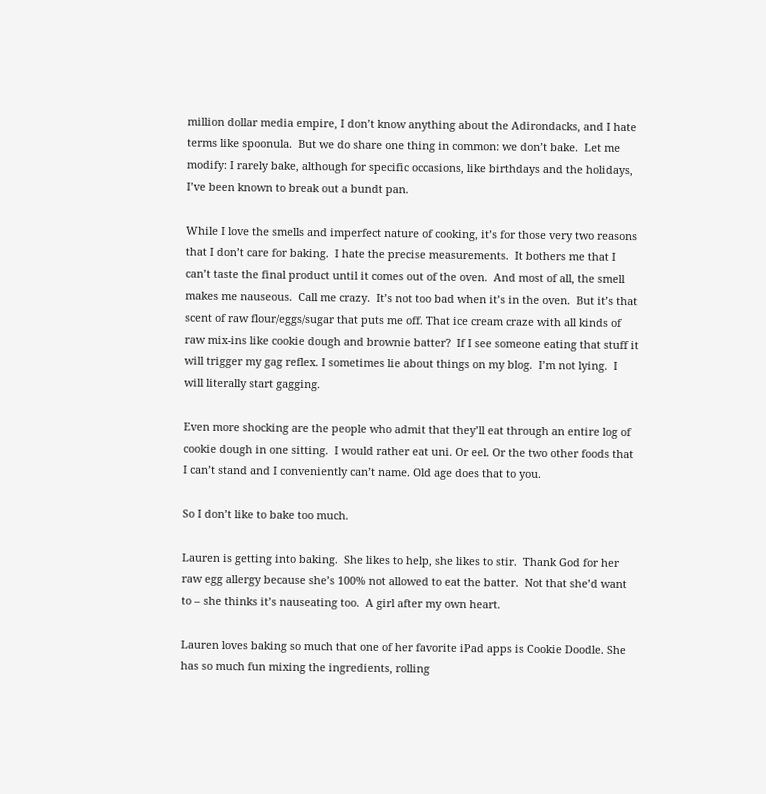million dollar media empire, I don’t know anything about the Adirondacks, and I hate terms like spoonula.  But we do share one thing in common: we don’t bake.  Let me modify: I rarely bake, although for specific occasions, like birthdays and the holidays, I’ve been known to break out a bundt pan.

While I love the smells and imperfect nature of cooking, it’s for those very two reasons that I don’t care for baking.  I hate the precise measurements.  It bothers me that I can’t taste the final product until it comes out of the oven.  And most of all, the smell makes me nauseous.  Call me crazy.  It’s not too bad when it’s in the oven.  But it’s that scent of raw flour/eggs/sugar that puts me off. That ice cream craze with all kinds of raw mix-ins like cookie dough and brownie batter?  If I see someone eating that stuff it will trigger my gag reflex. I sometimes lie about things on my blog.  I’m not lying.  I will literally start gagging.

Even more shocking are the people who admit that they’ll eat through an entire log of cookie dough in one sitting.  I would rather eat uni. Or eel. Or the two other foods that I can’t stand and I conveniently can’t name. Old age does that to you.

So I don’t like to bake too much.

Lauren is getting into baking.  She likes to help, she likes to stir.  Thank God for her raw egg allergy because she’s 100% not allowed to eat the batter.  Not that she’d want to – she thinks it’s nauseating too.  A girl after my own heart.

Lauren loves baking so much that one of her favorite iPad apps is Cookie Doodle. She has so much fun mixing the ingredients, rolling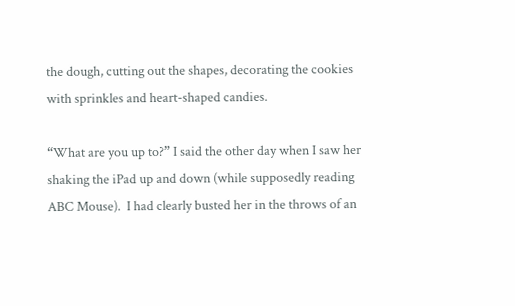the dough, cutting out the shapes, decorating the cookies with sprinkles and heart-shaped candies.

“What are you up to?” I said the other day when I saw her shaking the iPad up and down (while supposedly reading ABC Mouse).  I had clearly busted her in the throws of an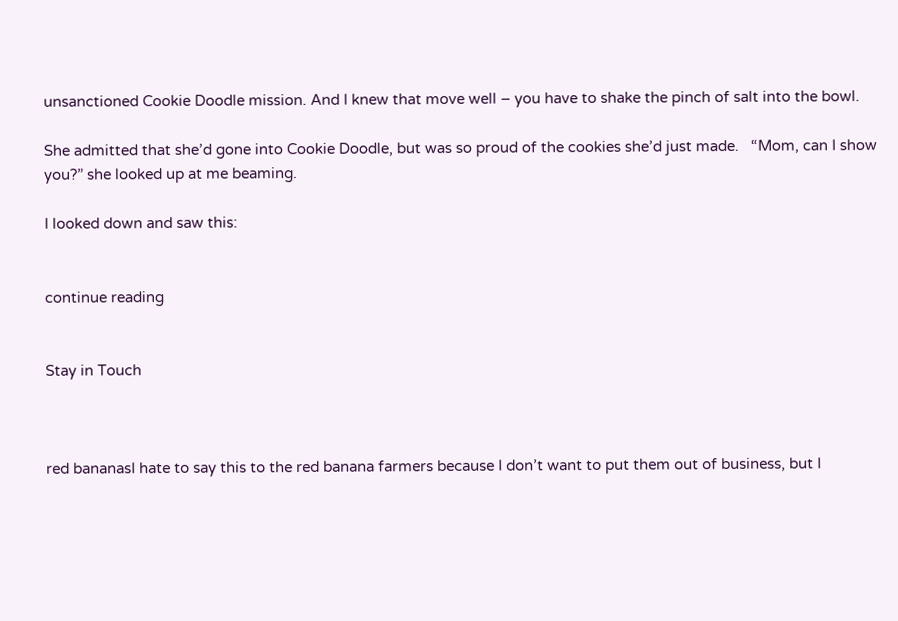unsanctioned Cookie Doodle mission. And I knew that move well – you have to shake the pinch of salt into the bowl.

She admitted that she’d gone into Cookie Doodle, but was so proud of the cookies she’d just made.   “Mom, can I show you?” she looked up at me beaming.

I looked down and saw this:


continue reading


Stay in Touch



red bananasI hate to say this to the red banana farmers because I don’t want to put them out of business, but I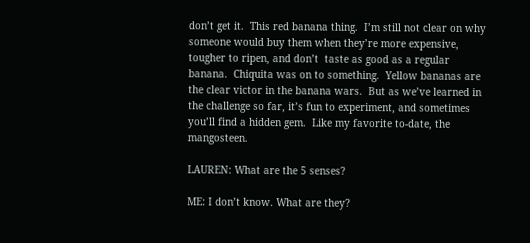don’t get it.  This red banana thing.  I’m still not clear on why someone would buy them when they’re more expensive, tougher to ripen, and don’t  taste as good as a regular banana.  Chiquita was on to something.  Yellow bananas are the clear victor in the banana wars.  But as we’ve learned in the challenge so far, it’s fun to experiment, and sometimes you’ll find a hidden gem.  Like my favorite to-date, the mangosteen.

LAUREN: What are the 5 senses?

ME: I don’t know. What are they?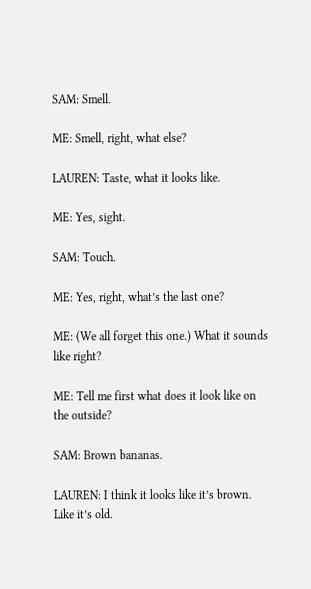SAM: Smell.

ME: Smell, right, what else?

LAUREN: Taste, what it looks like.

ME: Yes, sight.

SAM: Touch.

ME: Yes, right, what’s the last one?

ME: (We all forget this one.) What it sounds like right?

ME: Tell me first what does it look like on the outside?

SAM: Brown bananas.

LAUREN: I think it looks like it’s brown. Like it’s old.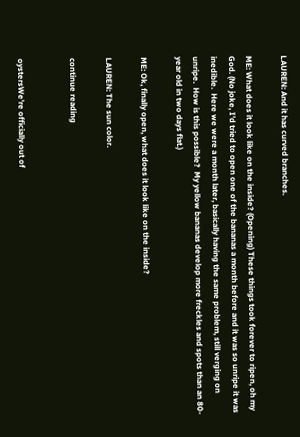LAUREN: And it has curved branches.

ME: What does it look like on the inside? (Opening) These things took forever to ripen, oh my God. (No joke, I’d tried to open one of the bananas a month before and it was so unripe it was inedible.  Here we were a month later, basically having the same problem, still verging on unripe.  How is this possible?  My yellow bananas develop more freckles and spots than an 80-year old in two days flat.)

ME: Ok, finally open, what does it look like on the inside?

LAUREN: The sun color.

continue reading


oystersWe’re officially out of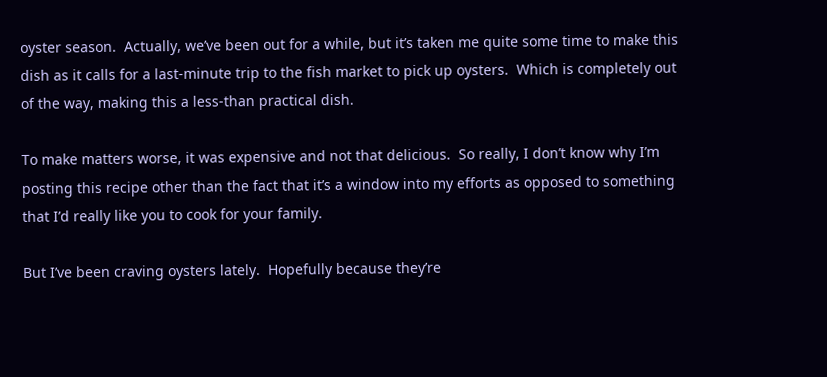oyster season.  Actually, we’ve been out for a while, but it’s taken me quite some time to make this dish as it calls for a last-minute trip to the fish market to pick up oysters.  Which is completely out of the way, making this a less-than practical dish.

To make matters worse, it was expensive and not that delicious.  So really, I don’t know why I’m posting this recipe other than the fact that it’s a window into my efforts as opposed to something that I’d really like you to cook for your family.

But I’ve been craving oysters lately.  Hopefully because they’re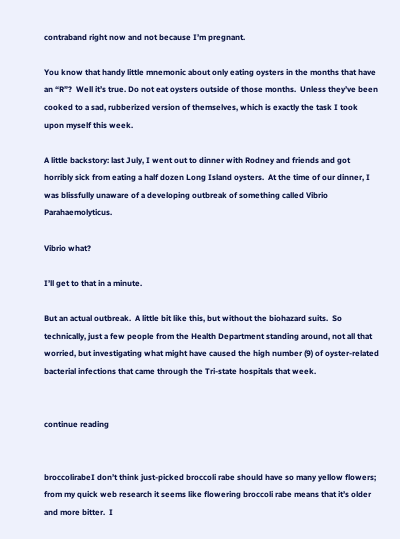contraband right now and not because I’m pregnant.

You know that handy little mnemonic about only eating oysters in the months that have an “R”?  Well it’s true. Do not eat oysters outside of those months.  Unless they’ve been cooked to a sad, rubberized version of themselves, which is exactly the task I took upon myself this week.

A little backstory: last July, I went out to dinner with Rodney and friends and got horribly sick from eating a half dozen Long Island oysters.  At the time of our dinner, I was blissfully unaware of a developing outbreak of something called Vibrio Parahaemolyticus.

Vibrio what?

I’ll get to that in a minute.

But an actual outbreak.  A little bit like this, but without the biohazard suits.  So technically, just a few people from the Health Department standing around, not all that worried, but investigating what might have caused the high number (9) of oyster-related bacterial infections that came through the Tri-state hospitals that week.


continue reading


broccolirabeI don’t think just-picked broccoli rabe should have so many yellow flowers; from my quick web research it seems like flowering broccoli rabe means that it’s older and more bitter.  I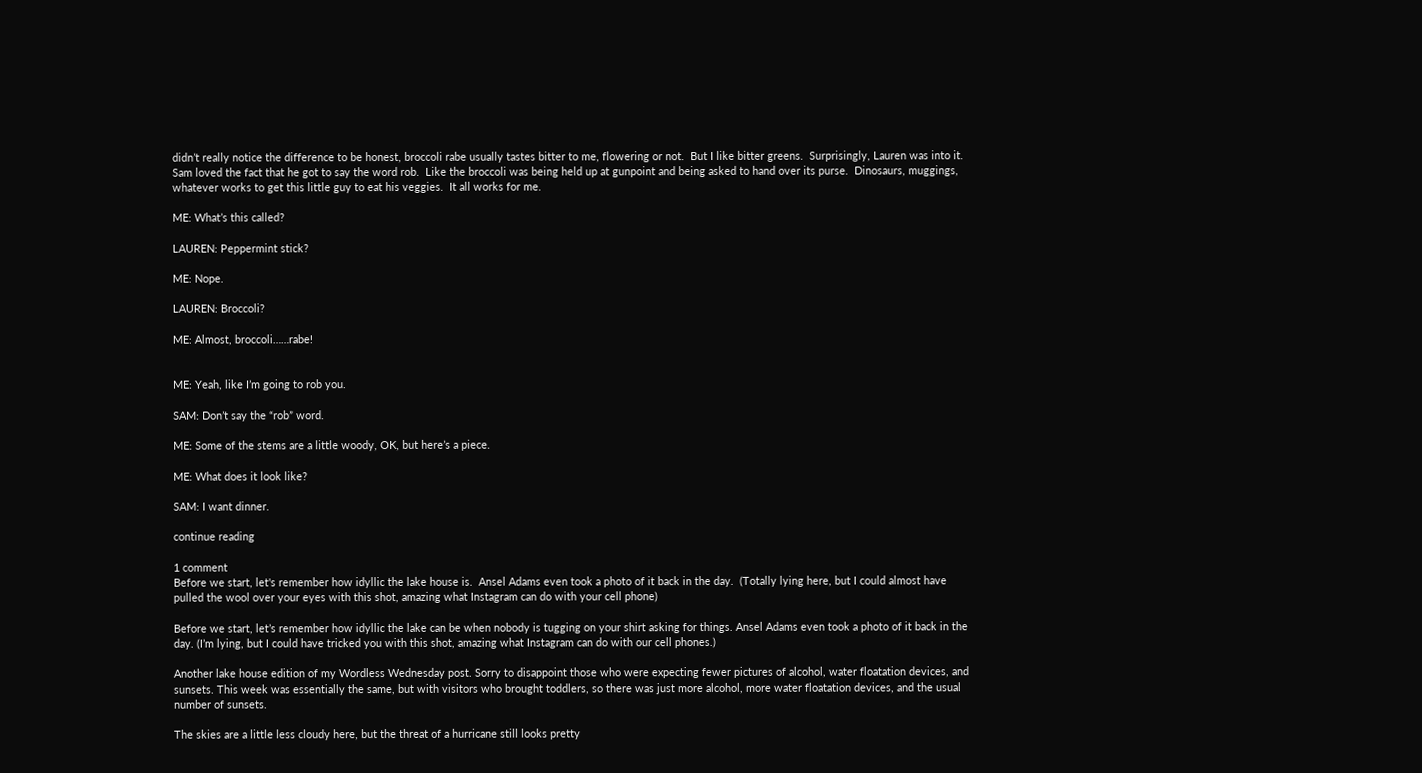didn’t really notice the difference to be honest, broccoli rabe usually tastes bitter to me, flowering or not.  But I like bitter greens.  Surprisingly, Lauren was into it.  Sam loved the fact that he got to say the word rob.  Like the broccoli was being held up at gunpoint and being asked to hand over its purse.  Dinosaurs, muggings, whatever works to get this little guy to eat his veggies.  It all works for me.

ME: What’s this called?

LAUREN: Peppermint stick?

ME: Nope.

LAUREN: Broccoli?

ME: Almost, broccoli……rabe!


ME: Yeah, like I’m going to rob you.

SAM: Don’t say the “rob” word.

ME: Some of the stems are a little woody, OK, but here’s a piece.

ME: What does it look like?

SAM: I want dinner.

continue reading

1 comment
Before we start, let's remember how idyllic the lake house is.  Ansel Adams even took a photo of it back in the day.  (Totally lying here, but I could almost have pulled the wool over your eyes with this shot, amazing what Instagram can do with your cell phone)

Before we start, let’s remember how idyllic the lake can be when nobody is tugging on your shirt asking for things. Ansel Adams even took a photo of it back in the day. (I’m lying, but I could have tricked you with this shot, amazing what Instagram can do with our cell phones.)

Another lake house edition of my Wordless Wednesday post. Sorry to disappoint those who were expecting fewer pictures of alcohol, water floatation devices, and sunsets. This week was essentially the same, but with visitors who brought toddlers, so there was just more alcohol, more water floatation devices, and the usual number of sunsets.

The skies are a little less cloudy here, but the threat of a hurricane still looks pretty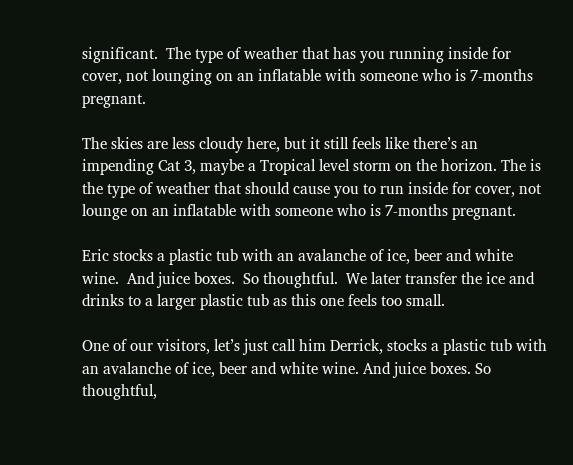significant.  The type of weather that has you running inside for cover, not lounging on an inflatable with someone who is 7-months pregnant.

The skies are less cloudy here, but it still feels like there’s an impending Cat 3, maybe a Tropical level storm on the horizon. The is the type of weather that should cause you to run inside for cover, not lounge on an inflatable with someone who is 7-months pregnant.

Eric stocks a plastic tub with an avalanche of ice, beer and white wine.  And juice boxes.  So thoughtful.  We later transfer the ice and drinks to a larger plastic tub as this one feels too small.

One of our visitors, let’s just call him Derrick, stocks a plastic tub with an avalanche of ice, beer and white wine. And juice boxes. So thoughtful,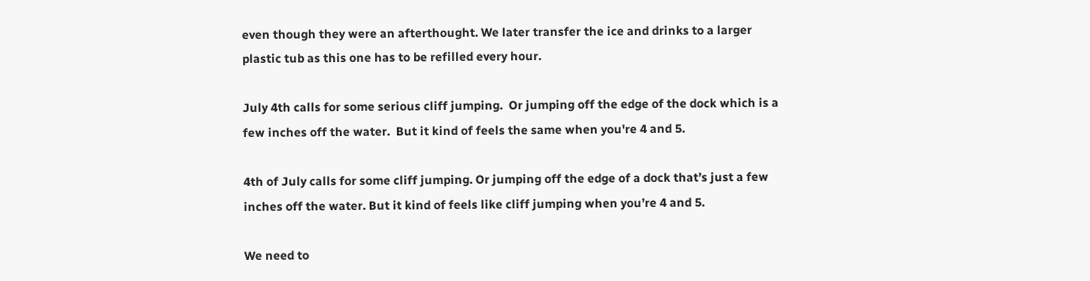even though they were an afterthought. We later transfer the ice and drinks to a larger plastic tub as this one has to be refilled every hour.

July 4th calls for some serious cliff jumping.  Or jumping off the edge of the dock which is a few inches off the water.  But it kind of feels the same when you're 4 and 5.

4th of July calls for some cliff jumping. Or jumping off the edge of a dock that’s just a few inches off the water. But it kind of feels like cliff jumping when you’re 4 and 5.

We need to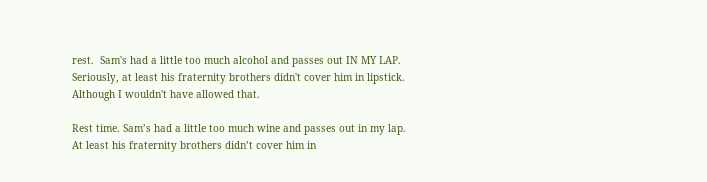rest.  Sam's had a little too much alcohol and passes out IN MY LAP.  Seriously, at least his fraternity brothers didn't cover him in lipstick.  Although I wouldn't have allowed that.

Rest time. Sam’s had a little too much wine and passes out in my lap. At least his fraternity brothers didn’t cover him in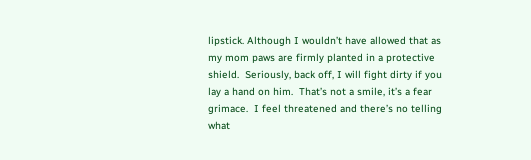lipstick. Although I wouldn’t have allowed that as my mom paws are firmly planted in a protective shield.  Seriously, back off, I will fight dirty if you lay a hand on him.  That’s not a smile, it’s a fear grimace.  I feel threatened and there’s no telling what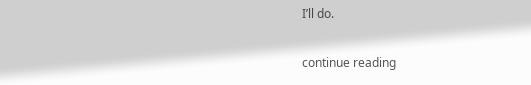I’ll do.

continue reading